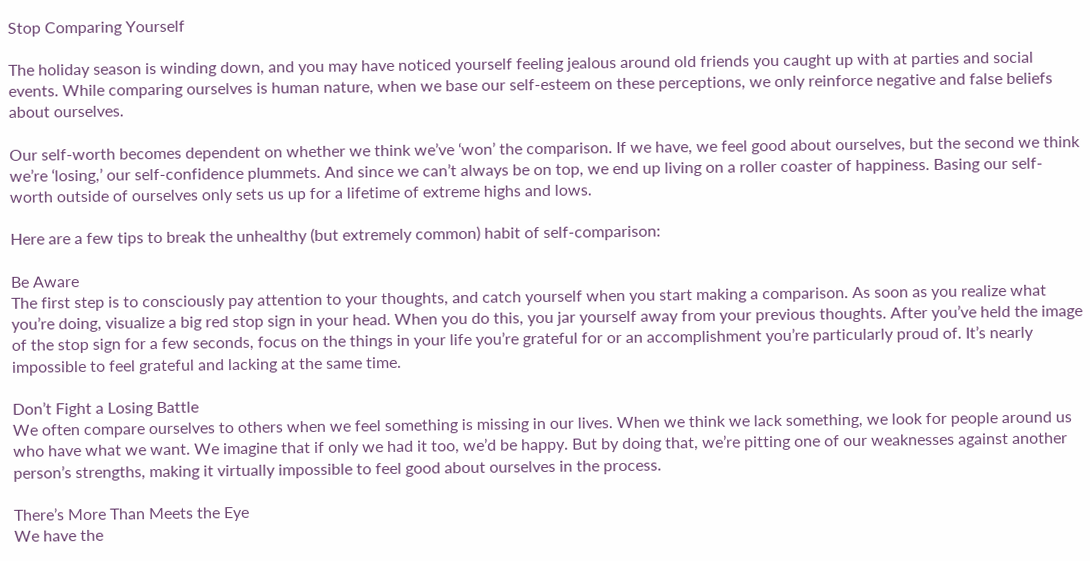Stop Comparing Yourself

The holiday season is winding down, and you may have noticed yourself feeling jealous around old friends you caught up with at parties and social events. While comparing ourselves is human nature, when we base our self-esteem on these perceptions, we only reinforce negative and false beliefs about ourselves.

Our self-worth becomes dependent on whether we think we’ve ‘won’ the comparison. If we have, we feel good about ourselves, but the second we think we’re ‘losing,’ our self-confidence plummets. And since we can’t always be on top, we end up living on a roller coaster of happiness. Basing our self-worth outside of ourselves only sets us up for a lifetime of extreme highs and lows.

Here are a few tips to break the unhealthy (but extremely common) habit of self-comparison:

Be Aware
The first step is to consciously pay attention to your thoughts, and catch yourself when you start making a comparison. As soon as you realize what you’re doing, visualize a big red stop sign in your head. When you do this, you jar yourself away from your previous thoughts. After you’ve held the image of the stop sign for a few seconds, focus on the things in your life you’re grateful for or an accomplishment you’re particularly proud of. It’s nearly impossible to feel grateful and lacking at the same time.

Don’t Fight a Losing Battle
We often compare ourselves to others when we feel something is missing in our lives. When we think we lack something, we look for people around us who have what we want. We imagine that if only we had it too, we’d be happy. But by doing that, we’re pitting one of our weaknesses against another person’s strengths, making it virtually impossible to feel good about ourselves in the process.

There’s More Than Meets the Eye
We have the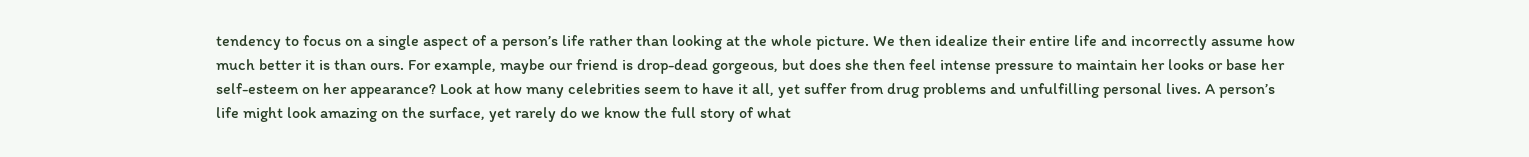tendency to focus on a single aspect of a person’s life rather than looking at the whole picture. We then idealize their entire life and incorrectly assume how much better it is than ours. For example, maybe our friend is drop-dead gorgeous, but does she then feel intense pressure to maintain her looks or base her self-esteem on her appearance? Look at how many celebrities seem to have it all, yet suffer from drug problems and unfulfilling personal lives. A person’s life might look amazing on the surface, yet rarely do we know the full story of what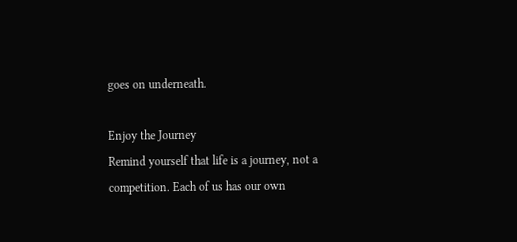goes on underneath.

Enjoy the Journey
Remind yourself that life is a journey, not a competition. Each of us has our own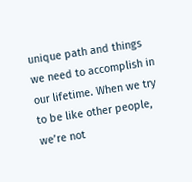unique path and things we need to accomplish in our lifetime. When we try to be like other people, we’re not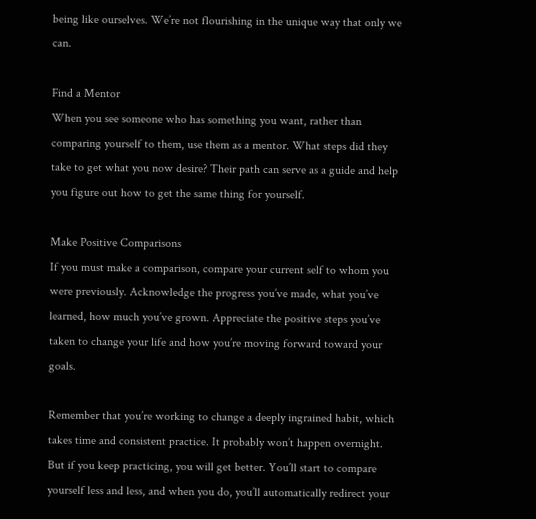being like ourselves. We’re not flourishing in the unique way that only we can.

Find a Mentor
When you see someone who has something you want, rather than comparing yourself to them, use them as a mentor. What steps did they take to get what you now desire? Their path can serve as a guide and help you figure out how to get the same thing for yourself.

Make Positive Comparisons
If you must make a comparison, compare your current self to whom you were previously. Acknowledge the progress you’ve made, what you’ve learned, how much you’ve grown. Appreciate the positive steps you’ve taken to change your life and how you’re moving forward toward your goals.

Remember that you’re working to change a deeply ingrained habit, which takes time and consistent practice. It probably won’t happen overnight. But if you keep practicing, you will get better. You’ll start to compare yourself less and less, and when you do, you’ll automatically redirect your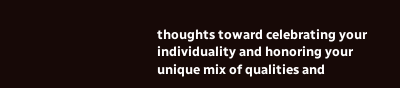thoughts toward celebrating your individuality and honoring your unique mix of qualities and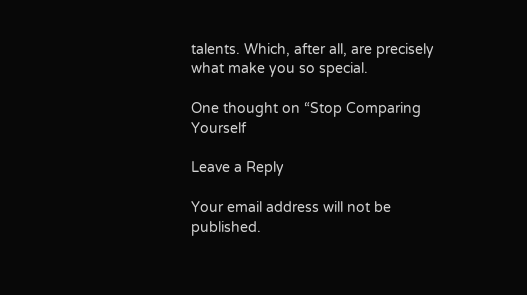talents. Which, after all, are precisely what make you so special.

One thought on “Stop Comparing Yourself

Leave a Reply

Your email address will not be published.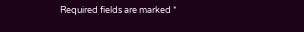Required fields are marked *